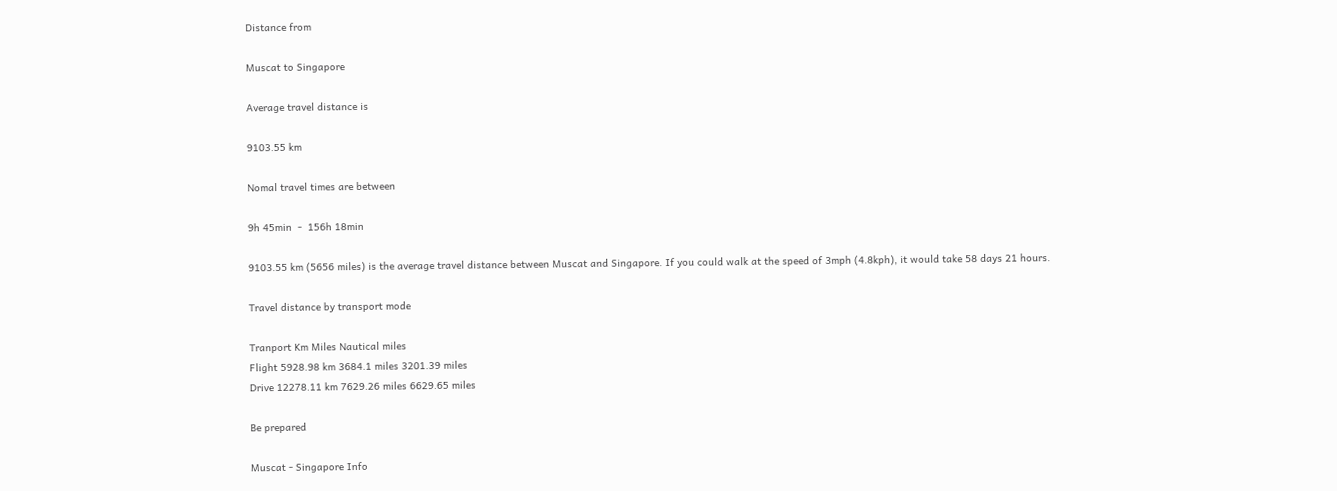Distance from

Muscat to Singapore

Average travel distance is

9103.55 km

Nomal travel times are between

9h 45min  -  156h 18min

9103.55 km (5656 miles) is the average travel distance between Muscat and Singapore. If you could walk at the speed of 3mph (4.8kph), it would take 58 days 21 hours.

Travel distance by transport mode

Tranport Km Miles Nautical miles
Flight 5928.98 km 3684.1 miles 3201.39 miles
Drive 12278.11 km 7629.26 miles 6629.65 miles

Be prepared

Muscat - Singapore Info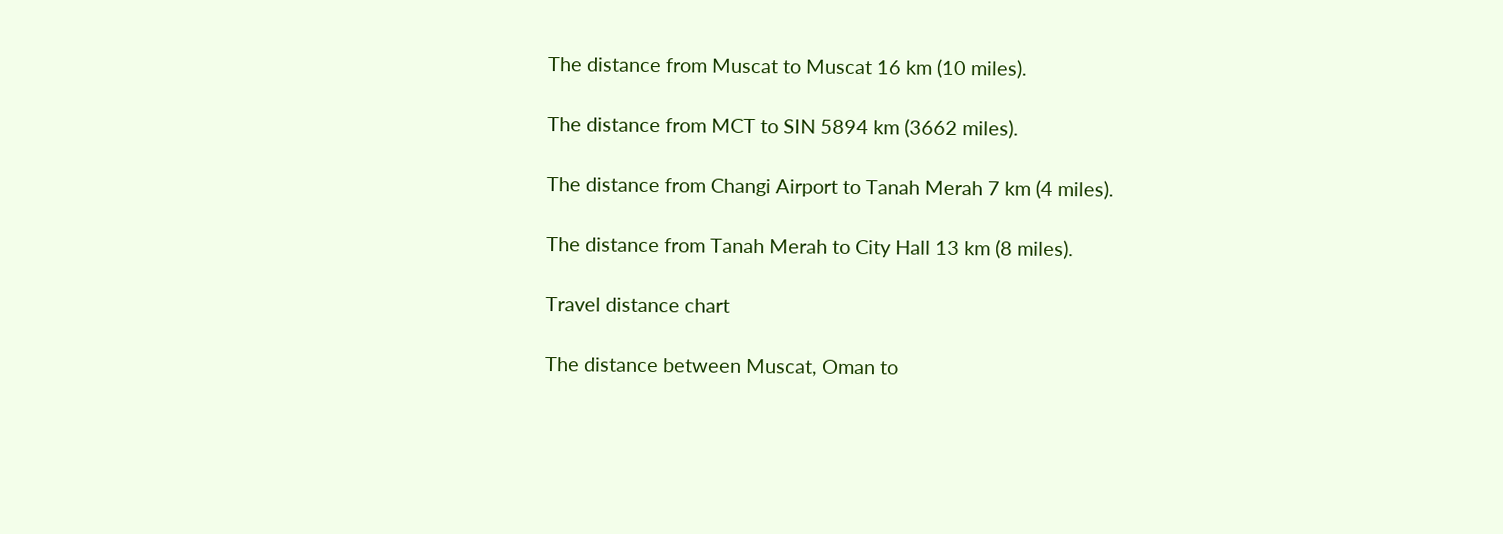The distance from Muscat to Muscat 16 km (10 miles).

The distance from MCT to SIN 5894 km (3662 miles).

The distance from Changi Airport to Tanah Merah 7 km (4 miles).

The distance from Tanah Merah to City Hall 13 km (8 miles).

Travel distance chart

The distance between Muscat, Oman to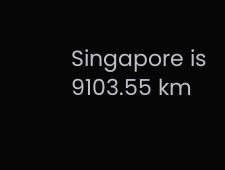Singapore is 9103.55 km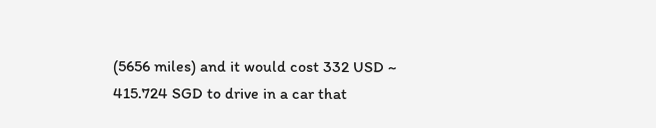(5656 miles) and it would cost 332 USD ~ 415.724 SGD to drive in a car that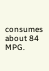consumes about 84 MPG.